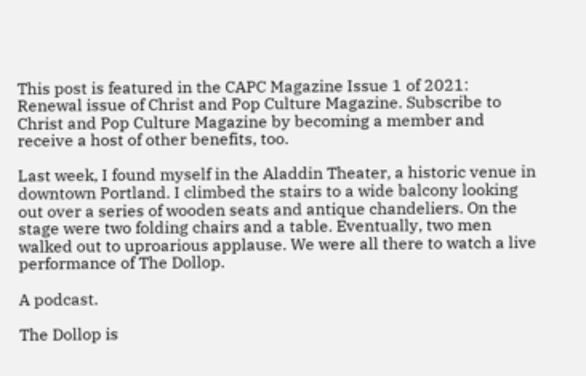This post is featured in the CAPC Magazine Issue 1 of 2021: Renewal issue of Christ and Pop Culture Magazine. Subscribe to Christ and Pop Culture Magazine by becoming a member and receive a host of other benefits, too.

Last week, I found myself in the Aladdin Theater, a historic venue in downtown Portland. I climbed the stairs to a wide balcony looking out over a series of wooden seats and antique chandeliers. On the stage were two folding chairs and a table. Eventually, two men walked out to uproarious applause. We were all there to watch a live performance of The Dollop.

A podcast.

The Dollop is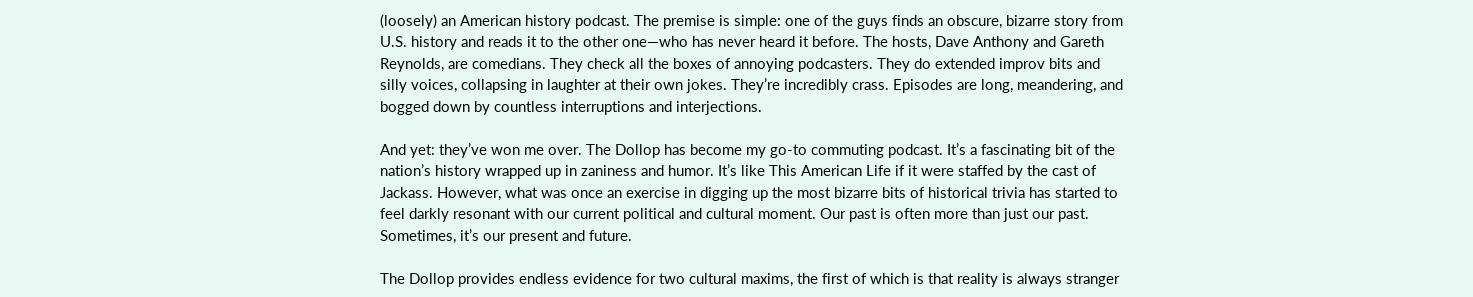(loosely) an American history podcast. The premise is simple: one of the guys finds an obscure, bizarre story from U.S. history and reads it to the other one—who has never heard it before. The hosts, Dave Anthony and Gareth Reynolds, are comedians. They check all the boxes of annoying podcasters. They do extended improv bits and silly voices, collapsing in laughter at their own jokes. They’re incredibly crass. Episodes are long, meandering, and bogged down by countless interruptions and interjections.

And yet: they’ve won me over. The Dollop has become my go-to commuting podcast. It’s a fascinating bit of the nation’s history wrapped up in zaniness and humor. It’s like This American Life if it were staffed by the cast of Jackass. However, what was once an exercise in digging up the most bizarre bits of historical trivia has started to feel darkly resonant with our current political and cultural moment. Our past is often more than just our past. Sometimes, it’s our present and future.

The Dollop provides endless evidence for two cultural maxims, the first of which is that reality is always stranger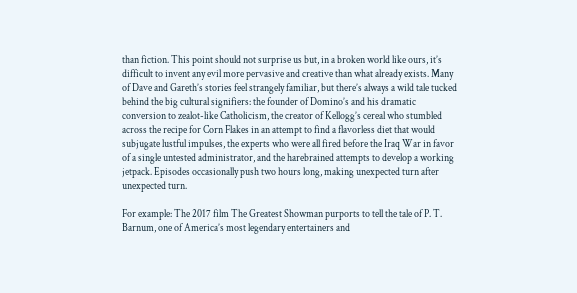than fiction. This point should not surprise us but, in a broken world like ours, it’s difficult to invent any evil more pervasive and creative than what already exists. Many of Dave and Gareth’s stories feel strangely familiar, but there’s always a wild tale tucked behind the big cultural signifiers: the founder of Domino’s and his dramatic conversion to zealot-like Catholicism, the creator of Kellogg’s cereal who stumbled across the recipe for Corn Flakes in an attempt to find a flavorless diet that would subjugate lustful impulses, the experts who were all fired before the Iraq War in favor of a single untested administrator, and the harebrained attempts to develop a working jetpack. Episodes occasionally push two hours long, making unexpected turn after unexpected turn.

For example: The 2017 film The Greatest Showman purports to tell the tale of P. T. Barnum, one of America’s most legendary entertainers and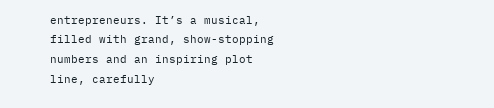entrepreneurs. It’s a musical, filled with grand, show-stopping numbers and an inspiring plot line, carefully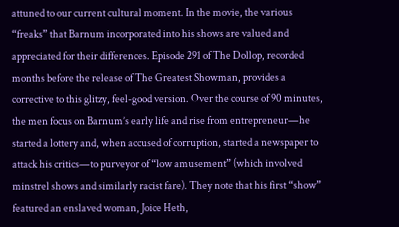attuned to our current cultural moment. In the movie, the various “freaks” that Barnum incorporated into his shows are valued and appreciated for their differences. Episode 291 of The Dollop, recorded months before the release of The Greatest Showman, provides a corrective to this glitzy, feel-good version. Over the course of 90 minutes, the men focus on Barnum’s early life and rise from entrepreneur—he started a lottery and, when accused of corruption, started a newspaper to attack his critics—to purveyor of “low amusement” (which involved minstrel shows and similarly racist fare). They note that his first “show” featured an enslaved woman, Joice Heth,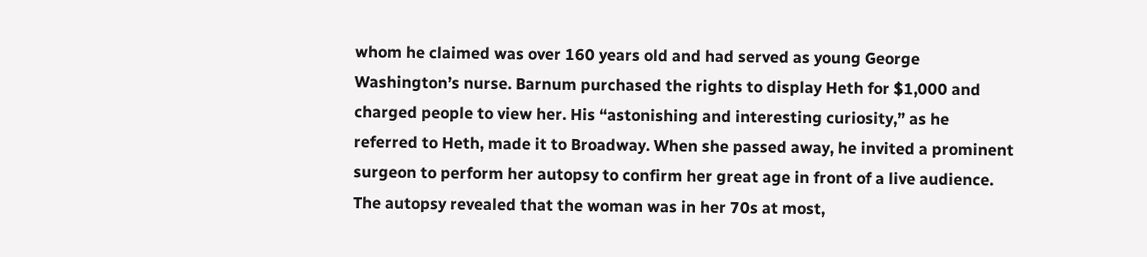whom he claimed was over 160 years old and had served as young George Washington’s nurse. Barnum purchased the rights to display Heth for $1,000 and charged people to view her. His “astonishing and interesting curiosity,” as he referred to Heth, made it to Broadway. When she passed away, he invited a prominent surgeon to perform her autopsy to confirm her great age in front of a live audience. The autopsy revealed that the woman was in her 70s at most,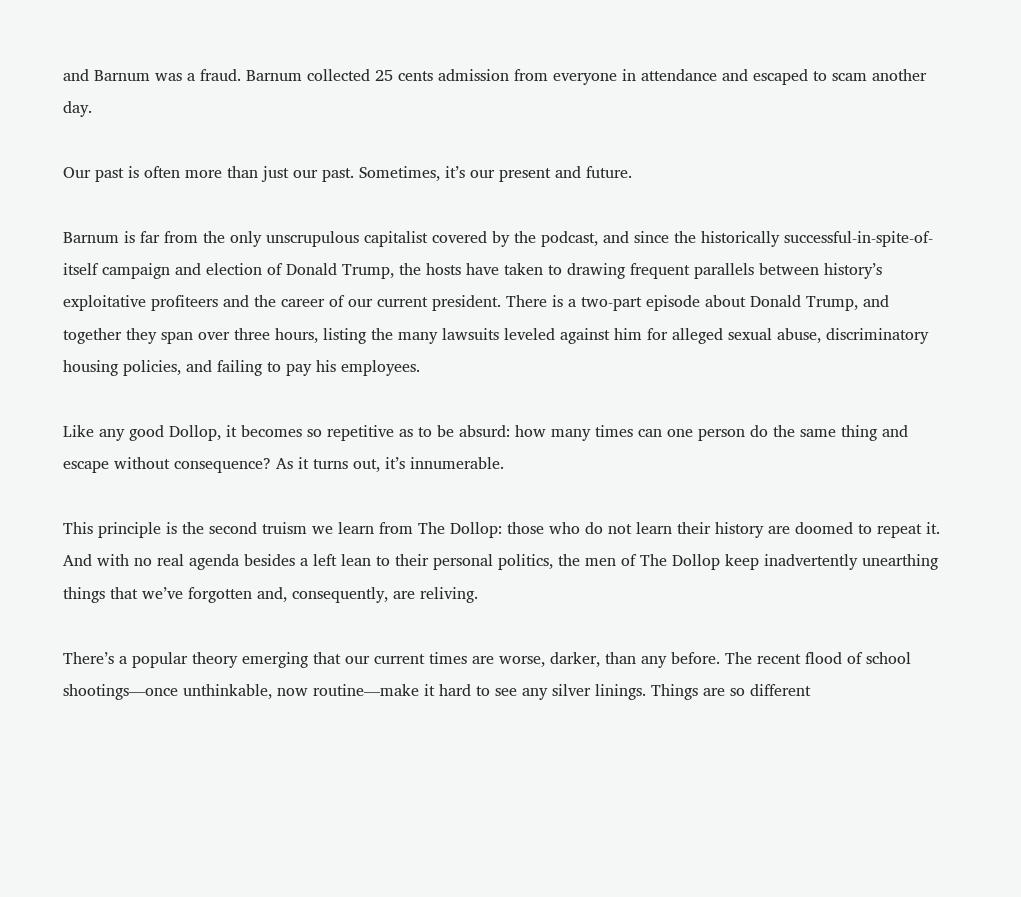and Barnum was a fraud. Barnum collected 25 cents admission from everyone in attendance and escaped to scam another day.

Our past is often more than just our past. Sometimes, it’s our present and future.

Barnum is far from the only unscrupulous capitalist covered by the podcast, and since the historically successful-in-spite-of-itself campaign and election of Donald Trump, the hosts have taken to drawing frequent parallels between history’s exploitative profiteers and the career of our current president. There is a two-part episode about Donald Trump, and together they span over three hours, listing the many lawsuits leveled against him for alleged sexual abuse, discriminatory housing policies, and failing to pay his employees.

Like any good Dollop, it becomes so repetitive as to be absurd: how many times can one person do the same thing and escape without consequence? As it turns out, it’s innumerable.

This principle is the second truism we learn from The Dollop: those who do not learn their history are doomed to repeat it. And with no real agenda besides a left lean to their personal politics, the men of The Dollop keep inadvertently unearthing things that we’ve forgotten and, consequently, are reliving.

There’s a popular theory emerging that our current times are worse, darker, than any before. The recent flood of school shootings—once unthinkable, now routine—make it hard to see any silver linings. Things are so different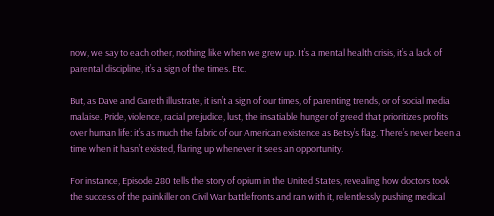now, we say to each other, nothing like when we grew up. It’s a mental health crisis, it’s a lack of parental discipline, it’s a sign of the times. Etc.

But, as Dave and Gareth illustrate, it isn’t a sign of our times, of parenting trends, or of social media malaise. Pride, violence, racial prejudice, lust, the insatiable hunger of greed that prioritizes profits over human life: it’s as much the fabric of our American existence as Betsy’s flag. There’s never been a time when it hasn’t existed, flaring up whenever it sees an opportunity.

For instance, Episode 280 tells the story of opium in the United States, revealing how doctors took the success of the painkiller on Civil War battlefronts and ran with it, relentlessly pushing medical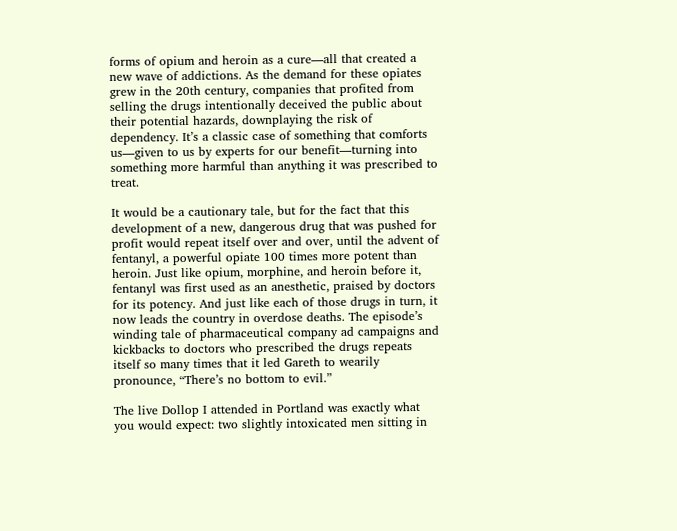forms of opium and heroin as a cure—all that created a new wave of addictions. As the demand for these opiates grew in the 20th century, companies that profited from selling the drugs intentionally deceived the public about their potential hazards, downplaying the risk of dependency. It’s a classic case of something that comforts us—given to us by experts for our benefit—turning into something more harmful than anything it was prescribed to treat.

It would be a cautionary tale, but for the fact that this development of a new, dangerous drug that was pushed for profit would repeat itself over and over, until the advent of fentanyl, a powerful opiate 100 times more potent than heroin. Just like opium, morphine, and heroin before it, fentanyl was first used as an anesthetic, praised by doctors for its potency. And just like each of those drugs in turn, it now leads the country in overdose deaths. The episode’s winding tale of pharmaceutical company ad campaigns and kickbacks to doctors who prescribed the drugs repeats itself so many times that it led Gareth to wearily pronounce, “There’s no bottom to evil.”

The live Dollop I attended in Portland was exactly what you would expect: two slightly intoxicated men sitting in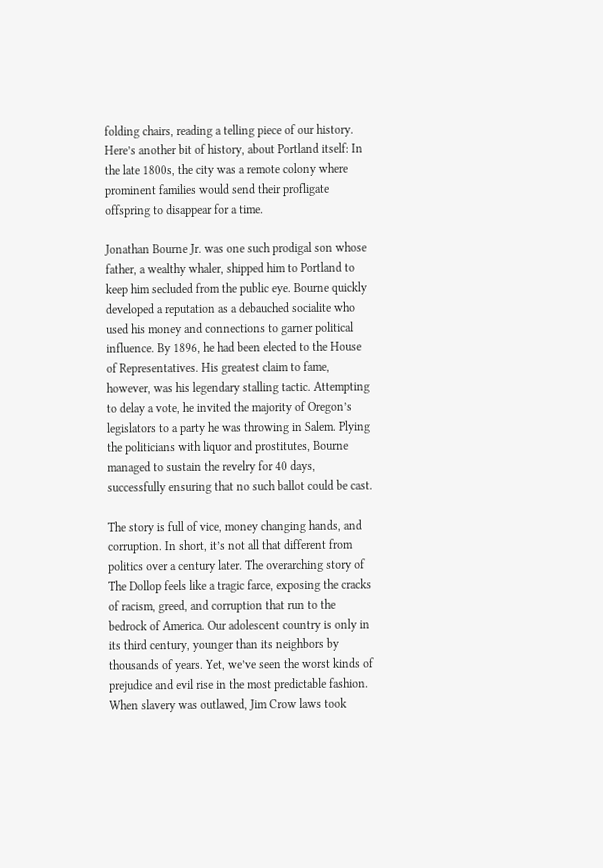folding chairs, reading a telling piece of our history. Here’s another bit of history, about Portland itself: In the late 1800s, the city was a remote colony where prominent families would send their profligate offspring to disappear for a time.

Jonathan Bourne Jr. was one such prodigal son whose father, a wealthy whaler, shipped him to Portland to keep him secluded from the public eye. Bourne quickly developed a reputation as a debauched socialite who used his money and connections to garner political influence. By 1896, he had been elected to the House of Representatives. His greatest claim to fame, however, was his legendary stalling tactic. Attempting to delay a vote, he invited the majority of Oregon’s legislators to a party he was throwing in Salem. Plying the politicians with liquor and prostitutes, Bourne managed to sustain the revelry for 40 days, successfully ensuring that no such ballot could be cast.

The story is full of vice, money changing hands, and corruption. In short, it’s not all that different from politics over a century later. The overarching story of The Dollop feels like a tragic farce, exposing the cracks of racism, greed, and corruption that run to the bedrock of America. Our adolescent country is only in its third century, younger than its neighbors by thousands of years. Yet, we’ve seen the worst kinds of prejudice and evil rise in the most predictable fashion. When slavery was outlawed, Jim Crow laws took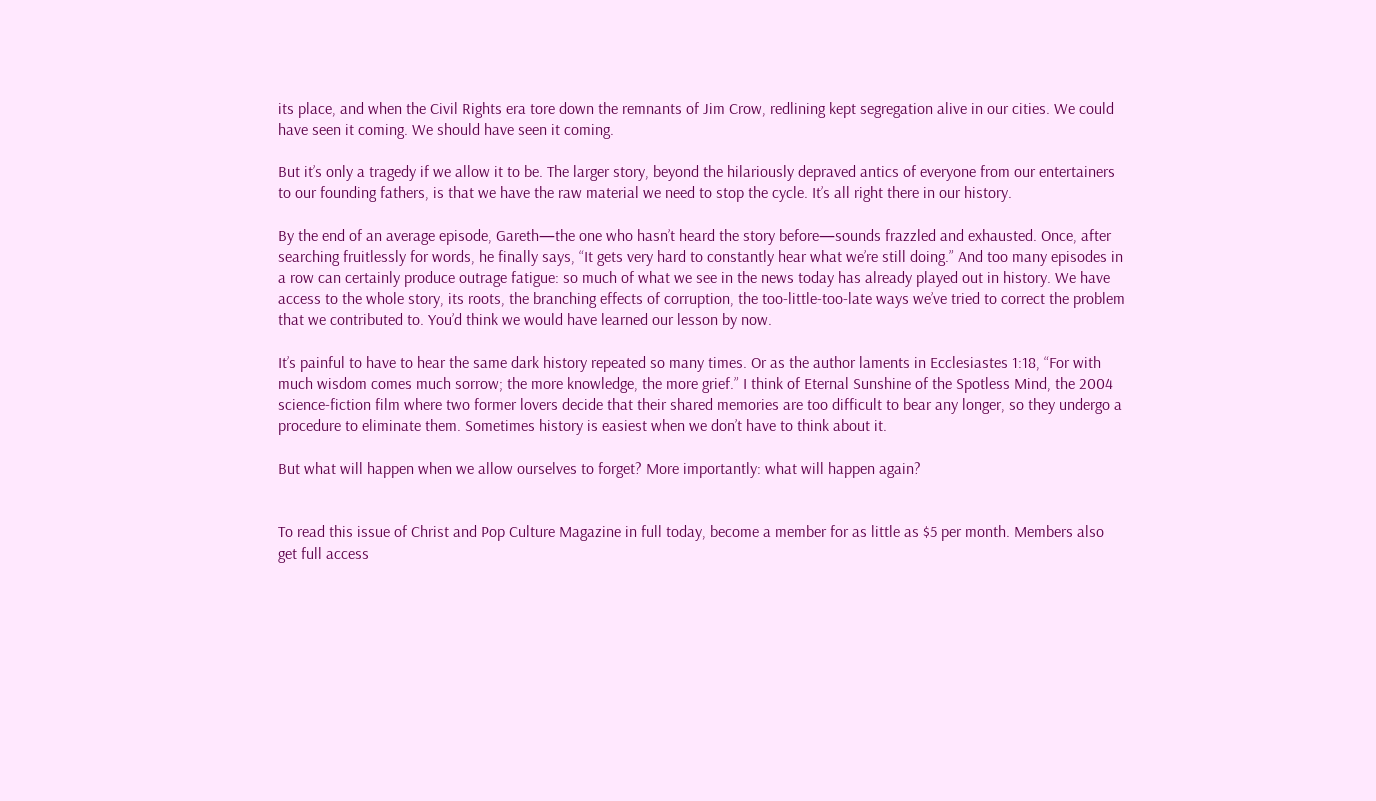its place, and when the Civil Rights era tore down the remnants of Jim Crow, redlining kept segregation alive in our cities. We could have seen it coming. We should have seen it coming.

But it’s only a tragedy if we allow it to be. The larger story, beyond the hilariously depraved antics of everyone from our entertainers to our founding fathers, is that we have the raw material we need to stop the cycle. It’s all right there in our history.

By the end of an average episode, Gareth—the one who hasn’t heard the story before—sounds frazzled and exhausted. Once, after searching fruitlessly for words, he finally says, “It gets very hard to constantly hear what we’re still doing.” And too many episodes in a row can certainly produce outrage fatigue: so much of what we see in the news today has already played out in history. We have access to the whole story, its roots, the branching effects of corruption, the too-little-too-late ways we’ve tried to correct the problem that we contributed to. You’d think we would have learned our lesson by now.

It’s painful to have to hear the same dark history repeated so many times. Or as the author laments in Ecclesiastes 1:18, “For with much wisdom comes much sorrow; the more knowledge, the more grief.” I think of Eternal Sunshine of the Spotless Mind, the 2004 science-fiction film where two former lovers decide that their shared memories are too difficult to bear any longer, so they undergo a procedure to eliminate them. Sometimes history is easiest when we don’t have to think about it.

But what will happen when we allow ourselves to forget? More importantly: what will happen again?


To read this issue of Christ and Pop Culture Magazine in full today, become a member for as little as $5 per month. Members also get full access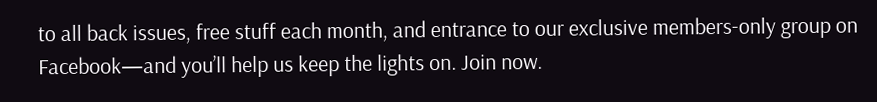to all back issues, free stuff each month, and entrance to our exclusive members-only group on Facebook—and you’ll help us keep the lights on. Join now.